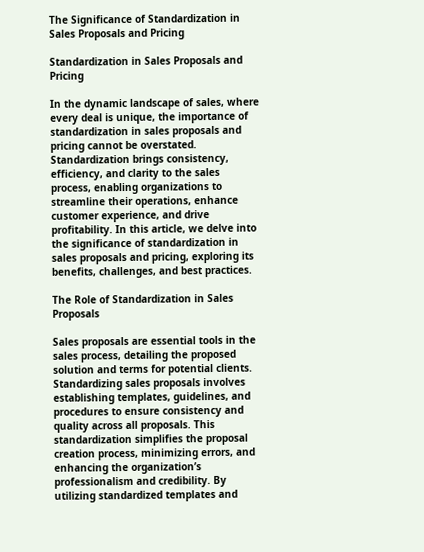The Significance of Standardization in Sales Proposals and Pricing

Standardization in Sales Proposals and Pricing

In the dynamic landscape of sales, where every deal is unique, the importance of standardization in sales proposals and pricing cannot be overstated. Standardization brings consistency, efficiency, and clarity to the sales process, enabling organizations to streamline their operations, enhance customer experience, and drive profitability. In this article, we delve into the significance of standardization in sales proposals and pricing, exploring its benefits, challenges, and best practices.

The Role of Standardization in Sales Proposals

Sales proposals are essential tools in the sales process, detailing the proposed solution and terms for potential clients. Standardizing sales proposals involves establishing templates, guidelines, and procedures to ensure consistency and quality across all proposals. This standardization simplifies the proposal creation process, minimizing errors, and enhancing the organization’s professionalism and credibility. By utilizing standardized templates and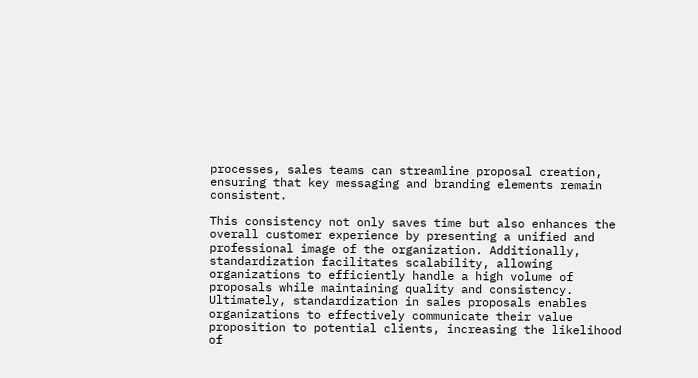processes, sales teams can streamline proposal creation, ensuring that key messaging and branding elements remain consistent.

This consistency not only saves time but also enhances the overall customer experience by presenting a unified and professional image of the organization. Additionally, standardization facilitates scalability, allowing organizations to efficiently handle a high volume of proposals while maintaining quality and consistency. Ultimately, standardization in sales proposals enables organizations to effectively communicate their value proposition to potential clients, increasing the likelihood of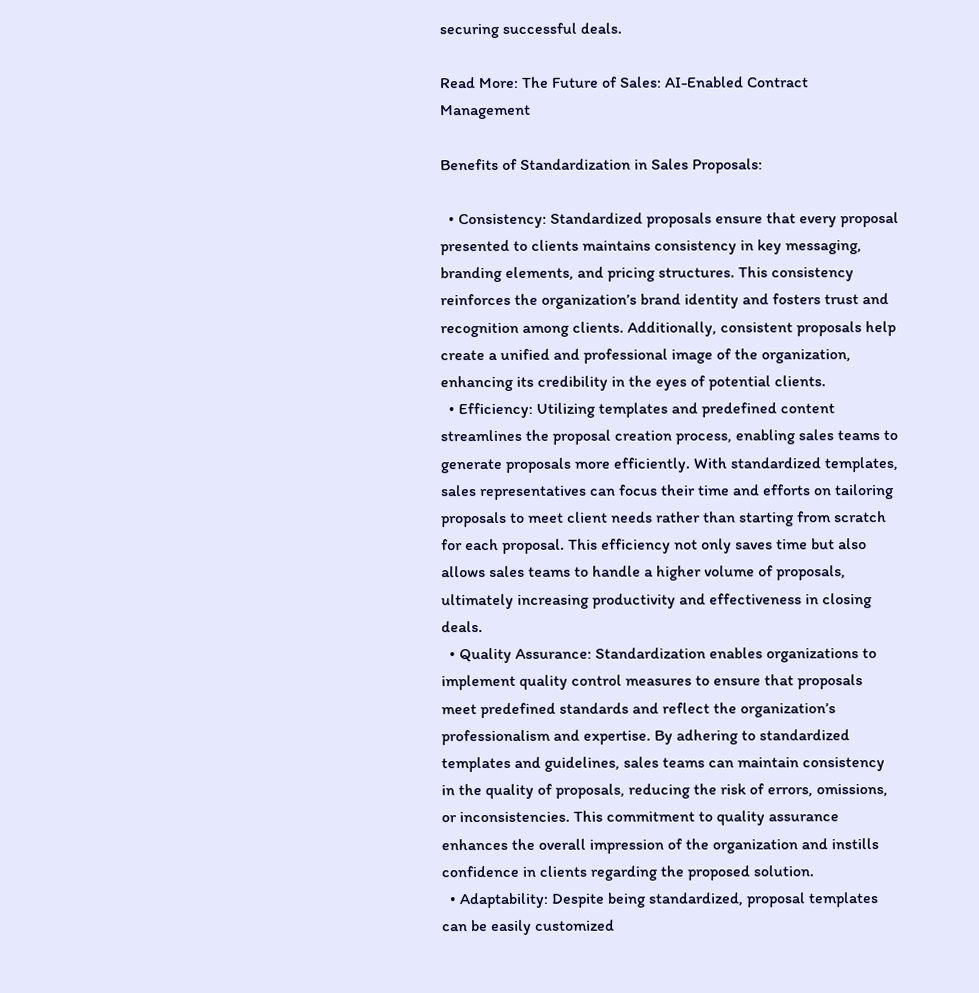securing successful deals.

Read More: The Future of Sales: AI-Enabled Contract Management

Benefits of Standardization in Sales Proposals:

  • Consistency: Standardized proposals ensure that every proposal presented to clients maintains consistency in key messaging, branding elements, and pricing structures. This consistency reinforces the organization’s brand identity and fosters trust and recognition among clients. Additionally, consistent proposals help create a unified and professional image of the organization, enhancing its credibility in the eyes of potential clients.
  • Efficiency: Utilizing templates and predefined content streamlines the proposal creation process, enabling sales teams to generate proposals more efficiently. With standardized templates, sales representatives can focus their time and efforts on tailoring proposals to meet client needs rather than starting from scratch for each proposal. This efficiency not only saves time but also allows sales teams to handle a higher volume of proposals, ultimately increasing productivity and effectiveness in closing deals.
  • Quality Assurance: Standardization enables organizations to implement quality control measures to ensure that proposals meet predefined standards and reflect the organization’s professionalism and expertise. By adhering to standardized templates and guidelines, sales teams can maintain consistency in the quality of proposals, reducing the risk of errors, omissions, or inconsistencies. This commitment to quality assurance enhances the overall impression of the organization and instills confidence in clients regarding the proposed solution.
  • Adaptability: Despite being standardized, proposal templates can be easily customized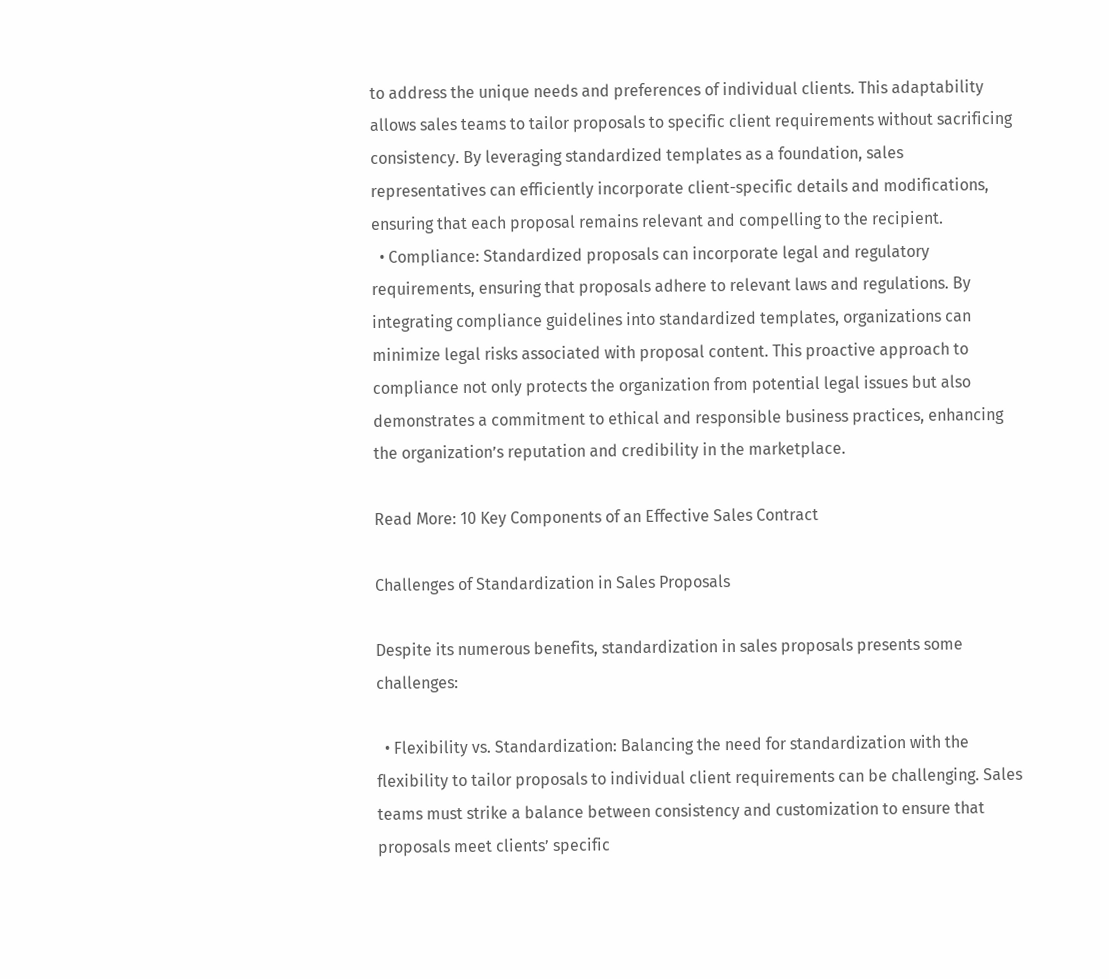to address the unique needs and preferences of individual clients. This adaptability allows sales teams to tailor proposals to specific client requirements without sacrificing consistency. By leveraging standardized templates as a foundation, sales representatives can efficiently incorporate client-specific details and modifications, ensuring that each proposal remains relevant and compelling to the recipient.
  • Compliance: Standardized proposals can incorporate legal and regulatory requirements, ensuring that proposals adhere to relevant laws and regulations. By integrating compliance guidelines into standardized templates, organizations can minimize legal risks associated with proposal content. This proactive approach to compliance not only protects the organization from potential legal issues but also demonstrates a commitment to ethical and responsible business practices, enhancing the organization’s reputation and credibility in the marketplace.

Read More: 10 Key Components of an Effective Sales Contract

Challenges of Standardization in Sales Proposals

Despite its numerous benefits, standardization in sales proposals presents some challenges:

  • Flexibility vs. Standardization: Balancing the need for standardization with the flexibility to tailor proposals to individual client requirements can be challenging. Sales teams must strike a balance between consistency and customization to ensure that proposals meet clients’ specific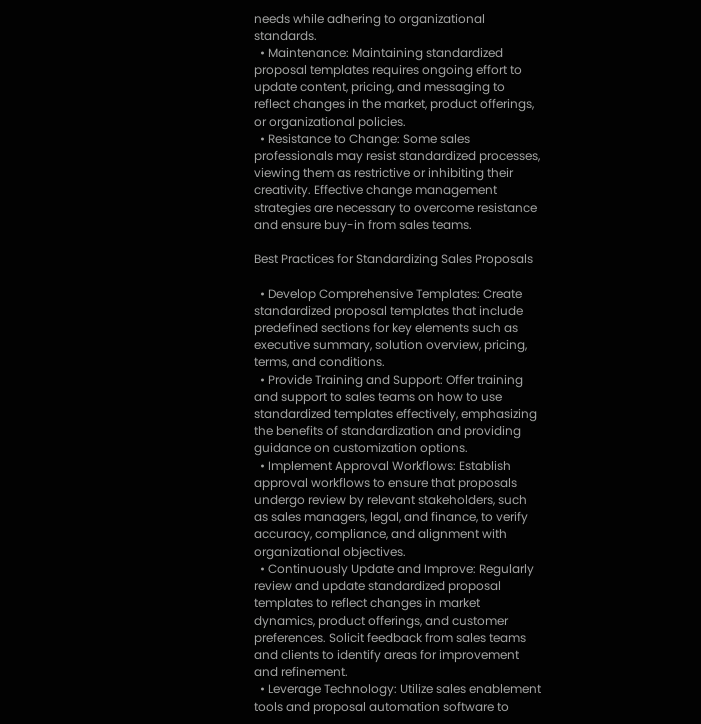needs while adhering to organizational standards.
  • Maintenance: Maintaining standardized proposal templates requires ongoing effort to update content, pricing, and messaging to reflect changes in the market, product offerings, or organizational policies.
  • Resistance to Change: Some sales professionals may resist standardized processes, viewing them as restrictive or inhibiting their creativity. Effective change management strategies are necessary to overcome resistance and ensure buy-in from sales teams.

Best Practices for Standardizing Sales Proposals

  • Develop Comprehensive Templates: Create standardized proposal templates that include predefined sections for key elements such as executive summary, solution overview, pricing, terms, and conditions.
  • Provide Training and Support: Offer training and support to sales teams on how to use standardized templates effectively, emphasizing the benefits of standardization and providing guidance on customization options.
  • Implement Approval Workflows: Establish approval workflows to ensure that proposals undergo review by relevant stakeholders, such as sales managers, legal, and finance, to verify accuracy, compliance, and alignment with organizational objectives.
  • Continuously Update and Improve: Regularly review and update standardized proposal templates to reflect changes in market dynamics, product offerings, and customer preferences. Solicit feedback from sales teams and clients to identify areas for improvement and refinement.
  • Leverage Technology: Utilize sales enablement tools and proposal automation software to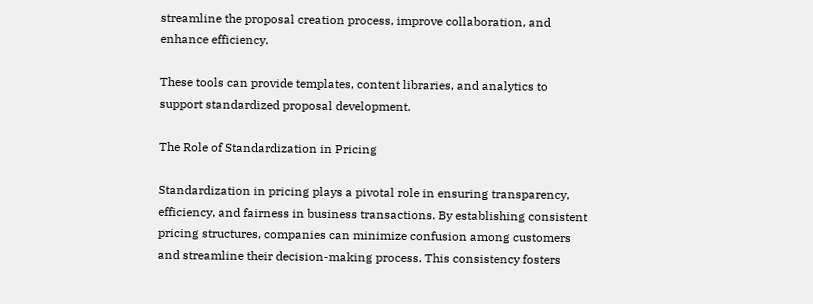streamline the proposal creation process, improve collaboration, and enhance efficiency.

These tools can provide templates, content libraries, and analytics to support standardized proposal development.

The Role of Standardization in Pricing

Standardization in pricing plays a pivotal role in ensuring transparency, efficiency, and fairness in business transactions. By establishing consistent pricing structures, companies can minimize confusion among customers and streamline their decision-making process. This consistency fosters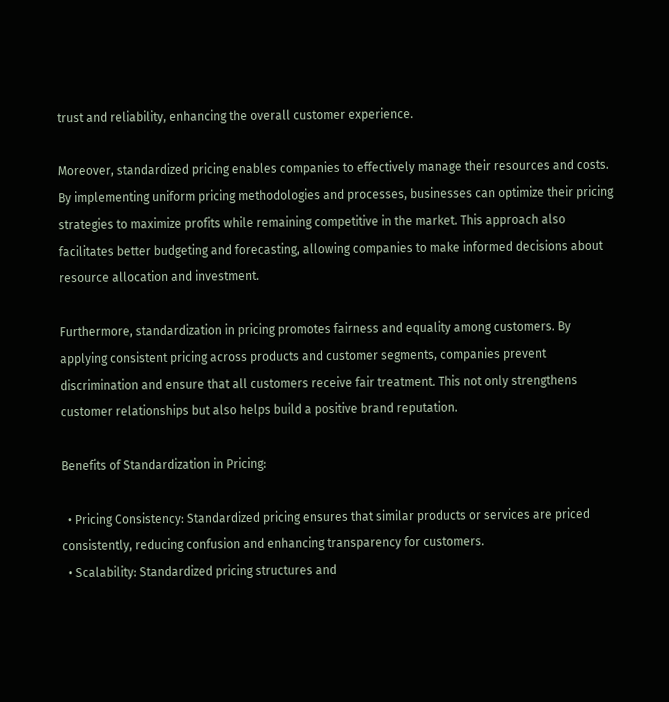trust and reliability, enhancing the overall customer experience.

Moreover, standardized pricing enables companies to effectively manage their resources and costs. By implementing uniform pricing methodologies and processes, businesses can optimize their pricing strategies to maximize profits while remaining competitive in the market. This approach also facilitates better budgeting and forecasting, allowing companies to make informed decisions about resource allocation and investment.

Furthermore, standardization in pricing promotes fairness and equality among customers. By applying consistent pricing across products and customer segments, companies prevent discrimination and ensure that all customers receive fair treatment. This not only strengthens customer relationships but also helps build a positive brand reputation.

Benefits of Standardization in Pricing:

  • Pricing Consistency: Standardized pricing ensures that similar products or services are priced consistently, reducing confusion and enhancing transparency for customers.
  • Scalability: Standardized pricing structures and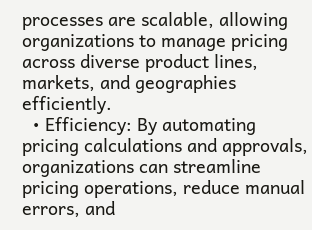processes are scalable, allowing organizations to manage pricing across diverse product lines, markets, and geographies efficiently.
  • Efficiency: By automating pricing calculations and approvals, organizations can streamline pricing operations, reduce manual errors, and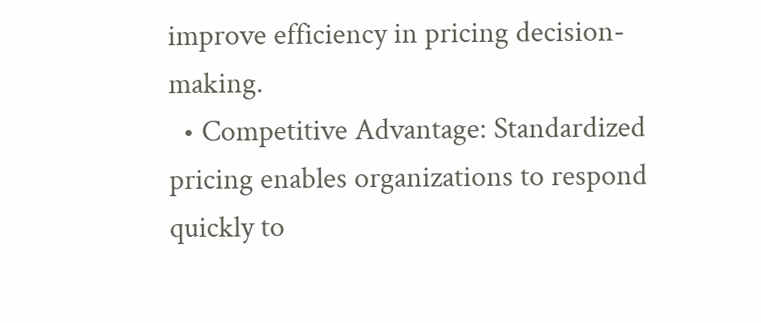improve efficiency in pricing decision-making.
  • Competitive Advantage: Standardized pricing enables organizations to respond quickly to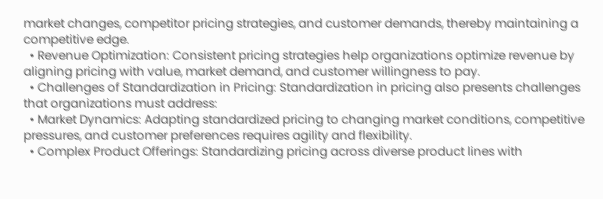market changes, competitor pricing strategies, and customer demands, thereby maintaining a competitive edge.
  • Revenue Optimization: Consistent pricing strategies help organizations optimize revenue by aligning pricing with value, market demand, and customer willingness to pay.
  • Challenges of Standardization in Pricing: Standardization in pricing also presents challenges that organizations must address:
  • Market Dynamics: Adapting standardized pricing to changing market conditions, competitive pressures, and customer preferences requires agility and flexibility.
  • Complex Product Offerings: Standardizing pricing across diverse product lines with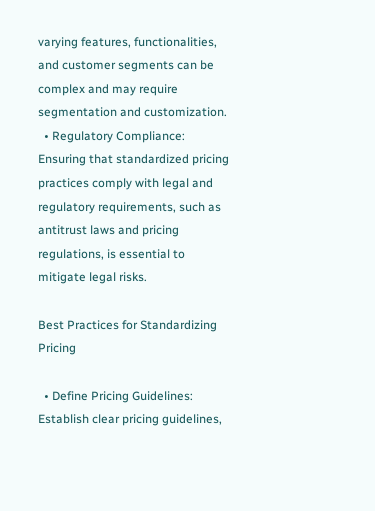varying features, functionalities, and customer segments can be complex and may require segmentation and customization.
  • Regulatory Compliance: Ensuring that standardized pricing practices comply with legal and regulatory requirements, such as antitrust laws and pricing regulations, is essential to mitigate legal risks.

Best Practices for Standardizing Pricing

  • Define Pricing Guidelines: Establish clear pricing guidelines,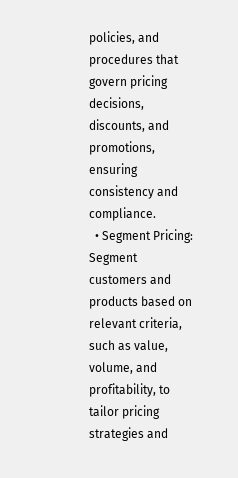policies, and procedures that govern pricing decisions, discounts, and promotions, ensuring consistency and compliance.
  • Segment Pricing: Segment customers and products based on relevant criteria, such as value, volume, and profitability, to tailor pricing strategies and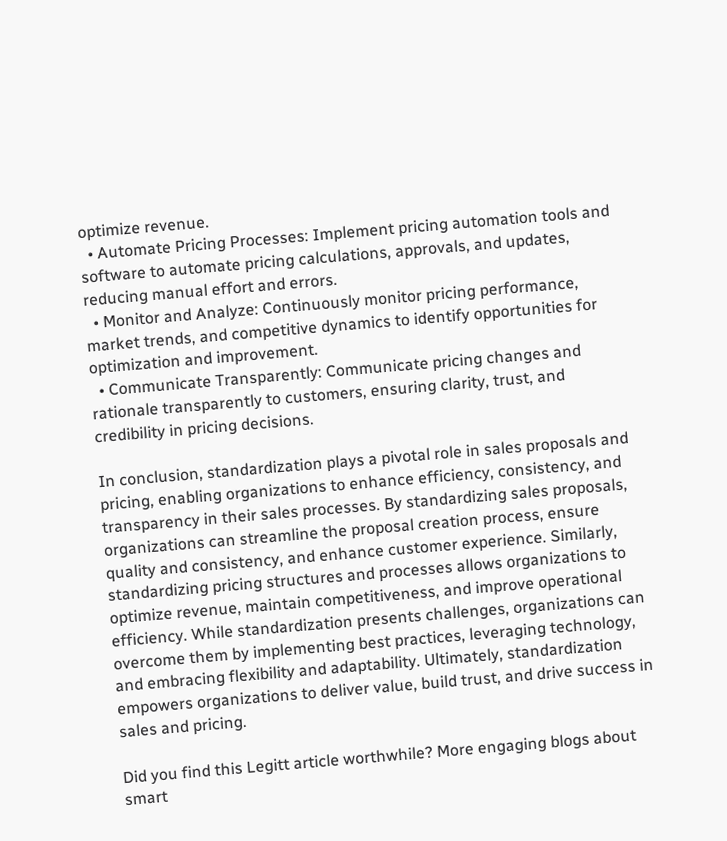optimize revenue.
  • Automate Pricing Processes: Implement pricing automation tools and software to automate pricing calculations, approvals, and updates, reducing manual effort and errors.
  • Monitor and Analyze: Continuously monitor pricing performance, market trends, and competitive dynamics to identify opportunities for optimization and improvement.
  • Communicate Transparently: Communicate pricing changes and rationale transparently to customers, ensuring clarity, trust, and credibility in pricing decisions.

In conclusion, standardization plays a pivotal role in sales proposals and pricing, enabling organizations to enhance efficiency, consistency, and transparency in their sales processes. By standardizing sales proposals, organizations can streamline the proposal creation process, ensure quality and consistency, and enhance customer experience. Similarly, standardizing pricing structures and processes allows organizations to optimize revenue, maintain competitiveness, and improve operational efficiency. While standardization presents challenges, organizations can overcome them by implementing best practices, leveraging technology, and embracing flexibility and adaptability. Ultimately, standardization empowers organizations to deliver value, build trust, and drive success in sales and pricing.

Did you find this Legitt article worthwhile? More engaging blogs about smart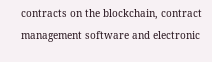contracts on the blockchain, contract management software and electronic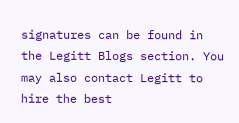signatures can be found in the Legitt Blogs section. You may also contact Legitt to hire the best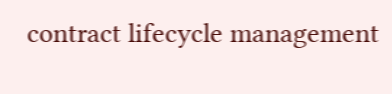contract lifecycle management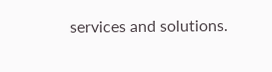services and solutions.